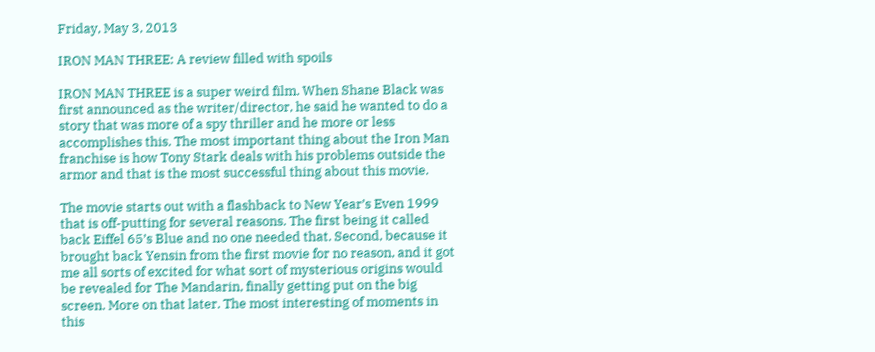Friday, May 3, 2013

IRON MAN THREE: A review filled with spoils

IRON MAN THREE is a super weird film. When Shane Black was first announced as the writer/director, he said he wanted to do a story that was more of a spy thriller and he more or less accomplishes this. The most important thing about the Iron Man franchise is how Tony Stark deals with his problems outside the armor and that is the most successful thing about this movie.

The movie starts out with a flashback to New Year’s Even 1999 that is off-putting for several reasons. The first being it called back Eiffel 65’s Blue and no one needed that. Second, because it brought back Yensin from the first movie for no reason, and it got me all sorts of excited for what sort of mysterious origins would be revealed for The Mandarin, finally getting put on the big screen. More on that later. The most interesting of moments in this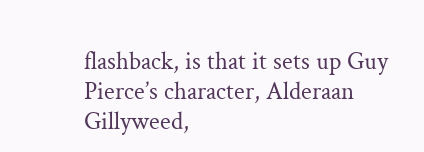flashback, is that it sets up Guy Pierce’s character, Alderaan Gillyweed,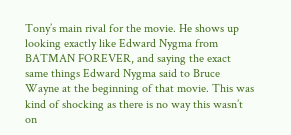Tony’s main rival for the movie. He shows up looking exactly like Edward Nygma from BATMAN FOREVER, and saying the exact same things Edward Nygma said to Bruce Wayne at the beginning of that movie. This was kind of shocking as there is no way this wasn’t on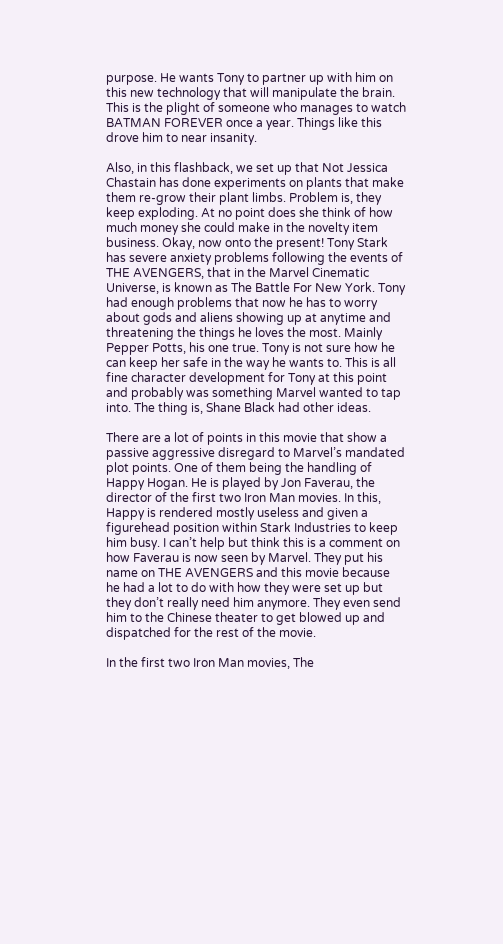purpose. He wants Tony to partner up with him on this new technology that will manipulate the brain. This is the plight of someone who manages to watch BATMAN FOREVER once a year. Things like this drove him to near insanity.

Also, in this flashback, we set up that Not Jessica Chastain has done experiments on plants that make them re-grow their plant limbs. Problem is, they keep exploding. At no point does she think of how much money she could make in the novelty item business. Okay, now onto the present! Tony Stark has severe anxiety problems following the events of THE AVENGERS, that in the Marvel Cinematic Universe, is known as The Battle For New York. Tony had enough problems that now he has to worry about gods and aliens showing up at anytime and threatening the things he loves the most. Mainly Pepper Potts, his one true. Tony is not sure how he can keep her safe in the way he wants to. This is all fine character development for Tony at this point and probably was something Marvel wanted to tap into. The thing is, Shane Black had other ideas.

There are a lot of points in this movie that show a passive aggressive disregard to Marvel’s mandated plot points. One of them being the handling of Happy Hogan. He is played by Jon Faverau, the director of the first two Iron Man movies. In this, Happy is rendered mostly useless and given a figurehead position within Stark Industries to keep him busy. I can’t help but think this is a comment on how Faverau is now seen by Marvel. They put his name on THE AVENGERS and this movie because he had a lot to do with how they were set up but they don’t really need him anymore. They even send him to the Chinese theater to get blowed up and dispatched for the rest of the movie.

In the first two Iron Man movies, The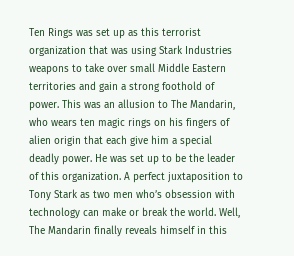Ten Rings was set up as this terrorist organization that was using Stark Industries weapons to take over small Middle Eastern territories and gain a strong foothold of power. This was an allusion to The Mandarin, who wears ten magic rings on his fingers of alien origin that each give him a special deadly power. He was set up to be the leader of this organization. A perfect juxtaposition to Tony Stark as two men who’s obsession with technology can make or break the world. Well, The Mandarin finally reveals himself in this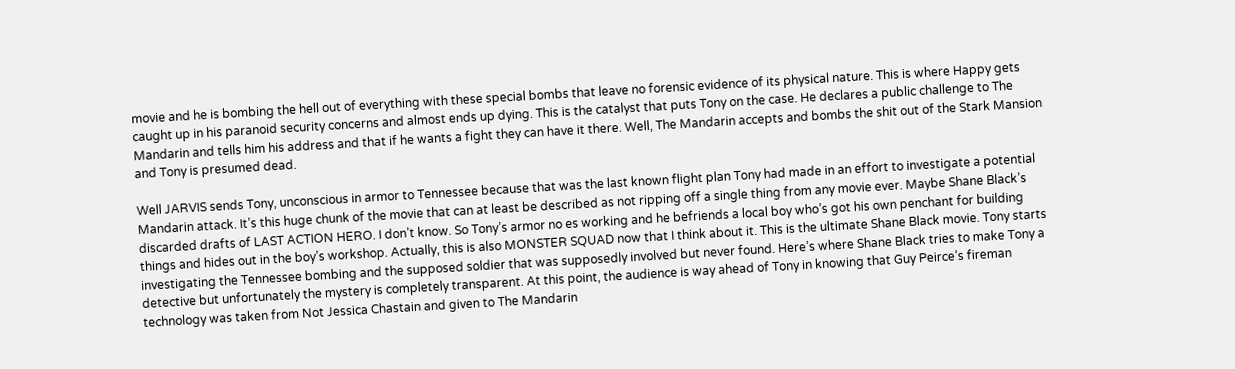movie and he is bombing the hell out of everything with these special bombs that leave no forensic evidence of its physical nature. This is where Happy gets caught up in his paranoid security concerns and almost ends up dying. This is the catalyst that puts Tony on the case. He declares a public challenge to The Mandarin and tells him his address and that if he wants a fight they can have it there. Well, The Mandarin accepts and bombs the shit out of the Stark Mansion and Tony is presumed dead.

Well JARVIS sends Tony, unconscious in armor to Tennessee because that was the last known flight plan Tony had made in an effort to investigate a potential Mandarin attack. It’s this huge chunk of the movie that can at least be described as not ripping off a single thing from any movie ever. Maybe Shane Black’s discarded drafts of LAST ACTION HERO. I don’t know. So Tony’s armor no es working and he befriends a local boy who’s got his own penchant for building things and hides out in the boy’s workshop. Actually, this is also MONSTER SQUAD now that I think about it. This is the ultimate Shane Black movie. Tony starts investigating the Tennessee bombing and the supposed soldier that was supposedly involved but never found. Here’s where Shane Black tries to make Tony a detective but unfortunately the mystery is completely transparent. At this point, the audience is way ahead of Tony in knowing that Guy Peirce’s fireman technology was taken from Not Jessica Chastain and given to The Mandarin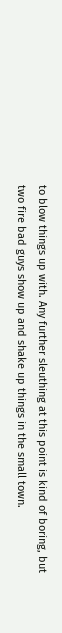to blow things up with. Any further sleuthing at this point is kind of boring, but two fire bad guys show up and shake up things in the small town.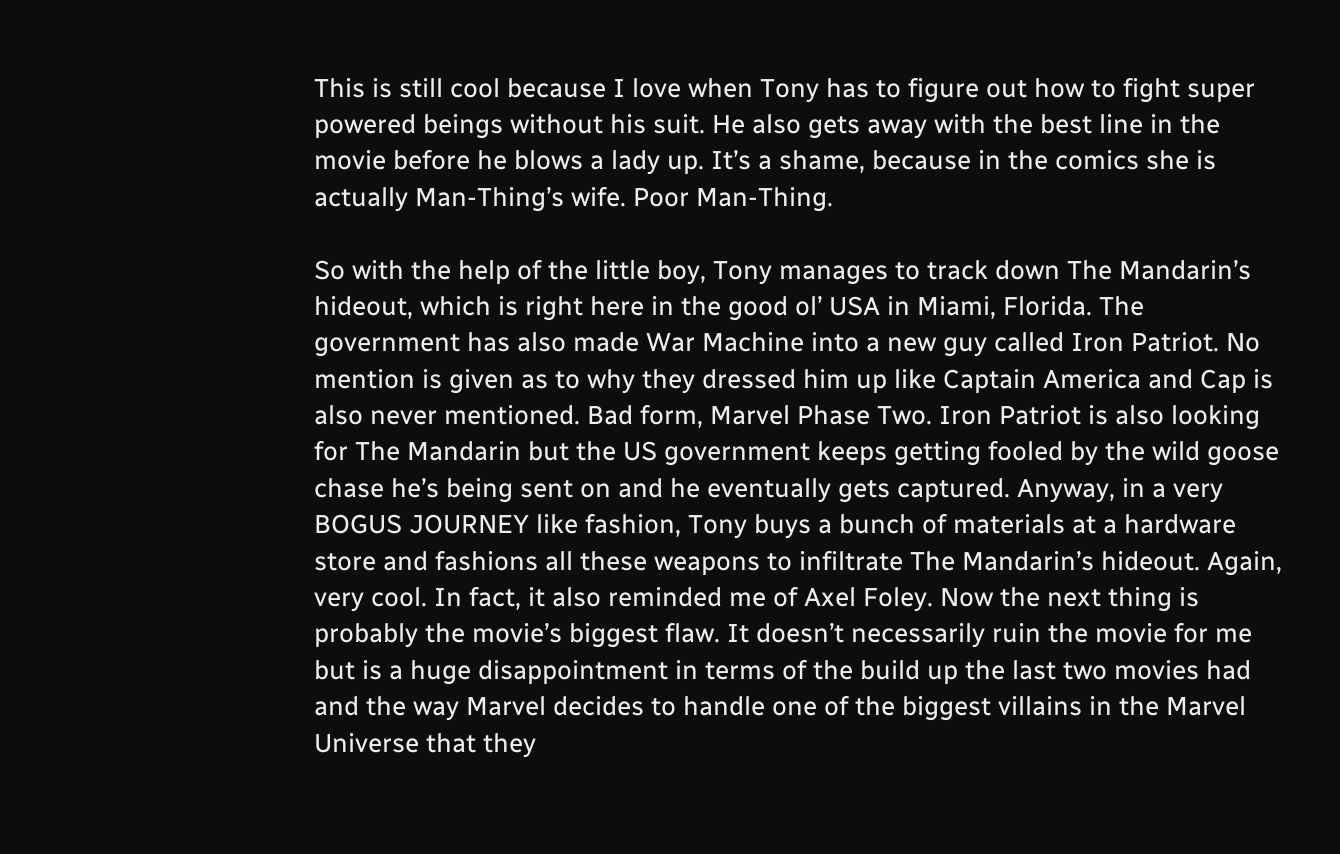This is still cool because I love when Tony has to figure out how to fight super powered beings without his suit. He also gets away with the best line in the movie before he blows a lady up. It’s a shame, because in the comics she is actually Man-Thing’s wife. Poor Man-Thing.

So with the help of the little boy, Tony manages to track down The Mandarin’s hideout, which is right here in the good ol’ USA in Miami, Florida. The government has also made War Machine into a new guy called Iron Patriot. No mention is given as to why they dressed him up like Captain America and Cap is also never mentioned. Bad form, Marvel Phase Two. Iron Patriot is also looking for The Mandarin but the US government keeps getting fooled by the wild goose chase he’s being sent on and he eventually gets captured. Anyway, in a very BOGUS JOURNEY like fashion, Tony buys a bunch of materials at a hardware store and fashions all these weapons to infiltrate The Mandarin’s hideout. Again, very cool. In fact, it also reminded me of Axel Foley. Now the next thing is probably the movie’s biggest flaw. It doesn’t necessarily ruin the movie for me but is a huge disappointment in terms of the build up the last two movies had and the way Marvel decides to handle one of the biggest villains in the Marvel Universe that they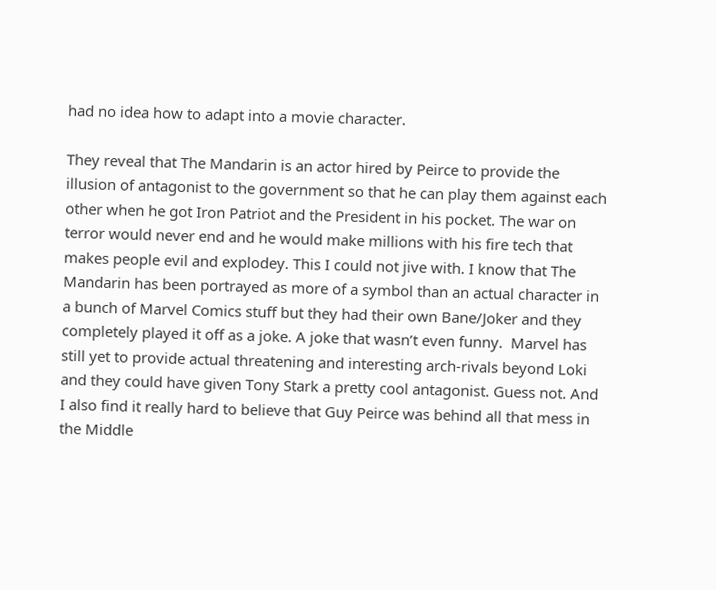had no idea how to adapt into a movie character.

They reveal that The Mandarin is an actor hired by Peirce to provide the illusion of antagonist to the government so that he can play them against each other when he got Iron Patriot and the President in his pocket. The war on terror would never end and he would make millions with his fire tech that makes people evil and explodey. This I could not jive with. I know that The Mandarin has been portrayed as more of a symbol than an actual character in a bunch of Marvel Comics stuff but they had their own Bane/Joker and they completely played it off as a joke. A joke that wasn’t even funny.  Marvel has still yet to provide actual threatening and interesting arch-rivals beyond Loki and they could have given Tony Stark a pretty cool antagonist. Guess not. And I also find it really hard to believe that Guy Peirce was behind all that mess in the Middle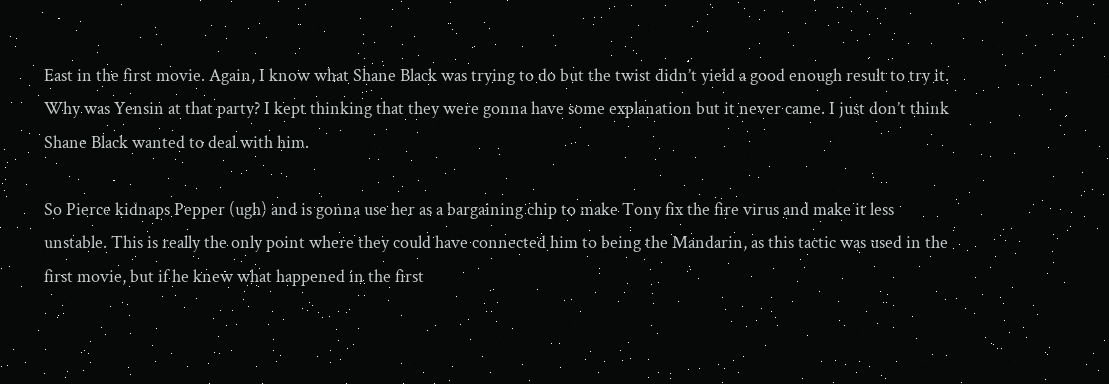East in the first movie. Again, I know what Shane Black was trying to do but the twist didn’t yield a good enough result to try it. Why was Yensin at that party? I kept thinking that they were gonna have some explanation but it never came. I just don’t think Shane Black wanted to deal with him.

So Pierce kidnaps Pepper (ugh) and is gonna use her as a bargaining chip to make Tony fix the fire virus and make it less unstable. This is really the only point where they could have connected him to being the Mandarin, as this tactic was used in the first movie, but if he knew what happened in the first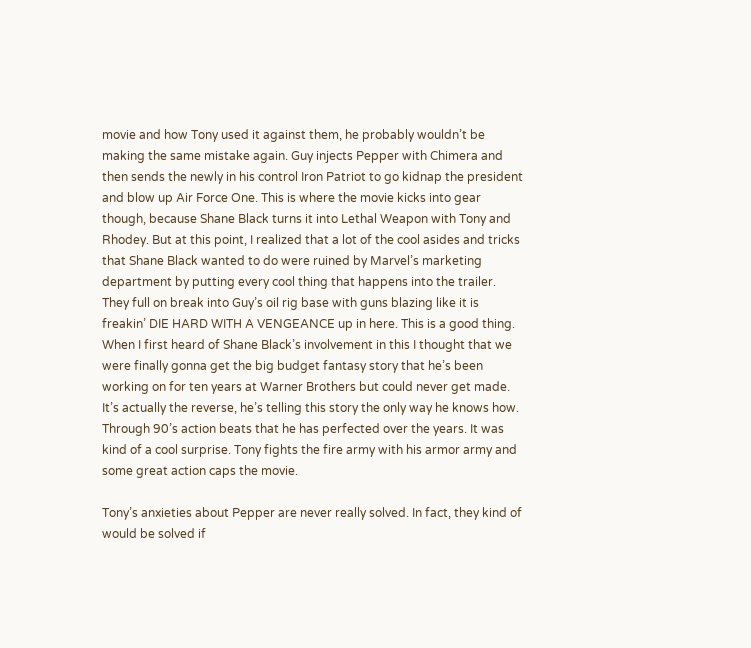movie and how Tony used it against them, he probably wouldn’t be making the same mistake again. Guy injects Pepper with Chimera and then sends the newly in his control Iron Patriot to go kidnap the president and blow up Air Force One. This is where the movie kicks into gear though, because Shane Black turns it into Lethal Weapon with Tony and Rhodey. But at this point, I realized that a lot of the cool asides and tricks that Shane Black wanted to do were ruined by Marvel’s marketing department by putting every cool thing that happens into the trailer. They full on break into Guy’s oil rig base with guns blazing like it is freakin’ DIE HARD WITH A VENGEANCE up in here. This is a good thing. When I first heard of Shane Black’s involvement in this I thought that we were finally gonna get the big budget fantasy story that he’s been working on for ten years at Warner Brothers but could never get made. It’s actually the reverse, he’s telling this story the only way he knows how. Through 90’s action beats that he has perfected over the years. It was kind of a cool surprise. Tony fights the fire army with his armor army and some great action caps the movie.

Tony’s anxieties about Pepper are never really solved. In fact, they kind of would be solved if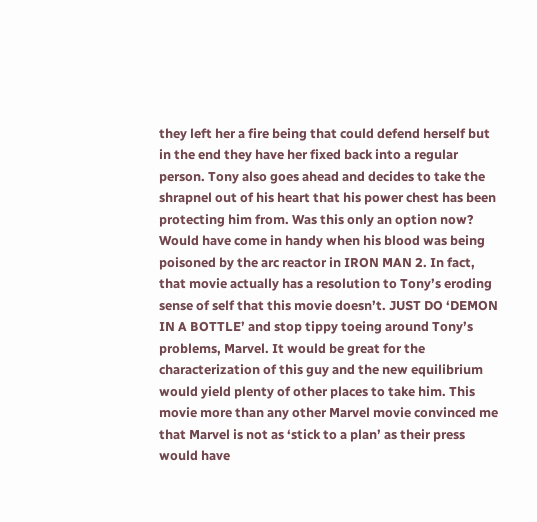they left her a fire being that could defend herself but in the end they have her fixed back into a regular person. Tony also goes ahead and decides to take the shrapnel out of his heart that his power chest has been protecting him from. Was this only an option now? Would have come in handy when his blood was being poisoned by the arc reactor in IRON MAN 2. In fact, that movie actually has a resolution to Tony’s eroding sense of self that this movie doesn’t. JUST DO ‘DEMON IN A BOTTLE’ and stop tippy toeing around Tony’s problems, Marvel. It would be great for the characterization of this guy and the new equilibrium would yield plenty of other places to take him. This movie more than any other Marvel movie convinced me that Marvel is not as ‘stick to a plan’ as their press would have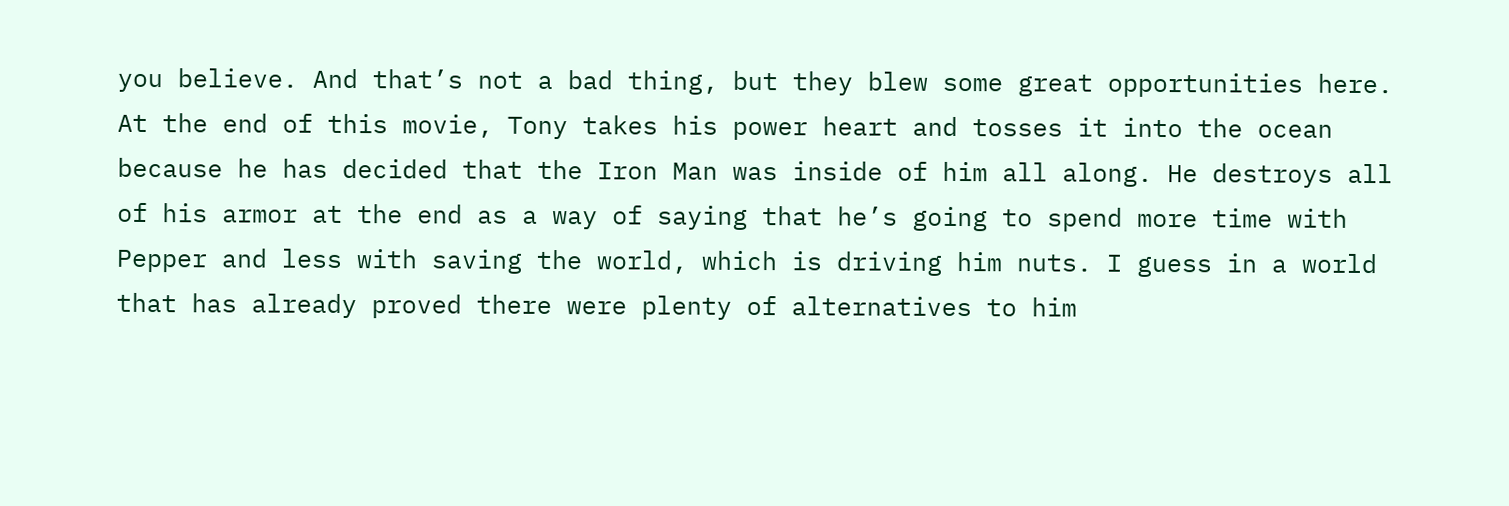you believe. And that’s not a bad thing, but they blew some great opportunities here. At the end of this movie, Tony takes his power heart and tosses it into the ocean because he has decided that the Iron Man was inside of him all along. He destroys all of his armor at the end as a way of saying that he’s going to spend more time with Pepper and less with saving the world, which is driving him nuts. I guess in a world that has already proved there were plenty of alternatives to him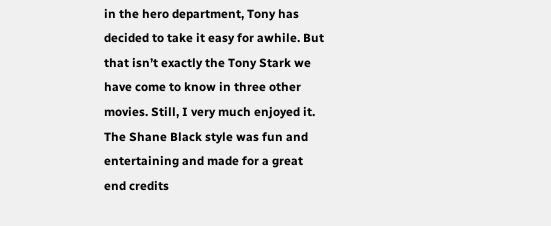in the hero department, Tony has decided to take it easy for awhile. But that isn’t exactly the Tony Stark we have come to know in three other movies. Still, I very much enjoyed it. The Shane Black style was fun and entertaining and made for a great end credits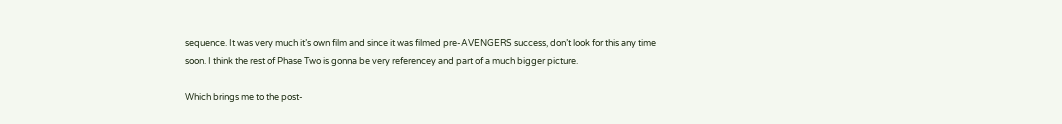sequence. It was very much it’s own film and since it was filmed pre-AVENGERS success, don’t look for this any time soon. I think the rest of Phase Two is gonna be very referencey and part of a much bigger picture.

Which brings me to the post-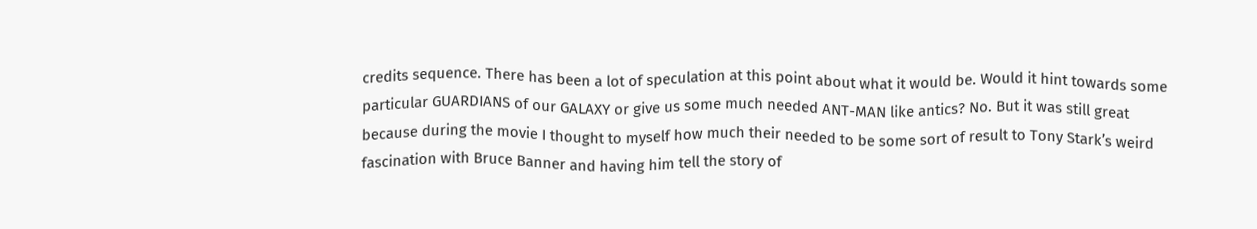credits sequence. There has been a lot of speculation at this point about what it would be. Would it hint towards some particular GUARDIANS of our GALAXY or give us some much needed ANT-MAN like antics? No. But it was still great because during the movie I thought to myself how much their needed to be some sort of result to Tony Stark’s weird fascination with Bruce Banner and having him tell the story of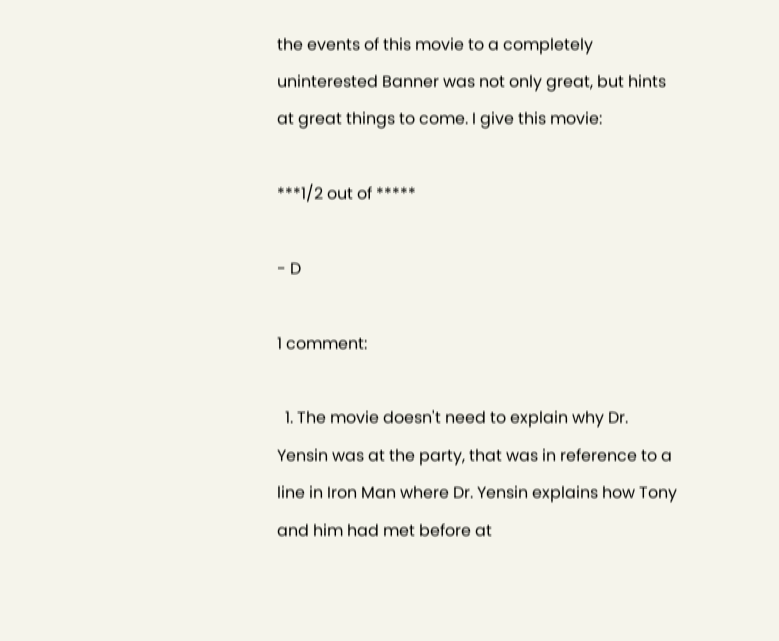the events of this movie to a completely uninterested Banner was not only great, but hints at great things to come. I give this movie:

***1/2 out of *****

- D

1 comment:

  1. The movie doesn't need to explain why Dr. Yensin was at the party, that was in reference to a line in Iron Man where Dr. Yensin explains how Tony and him had met before at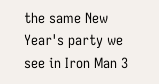the same New Year's party we see in Iron Man 3